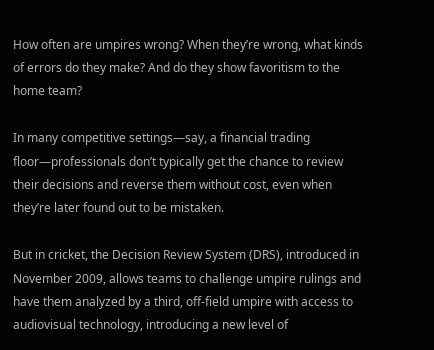How often are umpires wrong? When they’re wrong, what kinds of errors do they make? And do they show favoritism to the home team?

In many competitive settings—say, a financial trading floor—professionals don’t typically get the chance to review their decisions and reverse them without cost, even when they’re later found out to be mistaken.

But in cricket, the Decision Review System (DRS), introduced in November 2009, allows teams to challenge umpire rulings and have them analyzed by a third, off-field umpire with access to audiovisual technology, introducing a new level of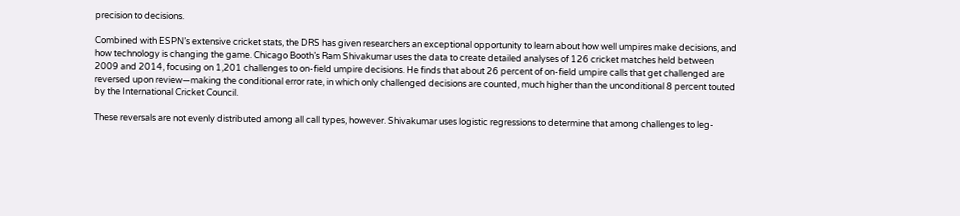precision to decisions.

Combined with ESPN’s extensive cricket stats, the DRS has given researchers an exceptional opportunity to learn about how well umpires make decisions, and how technology is changing the game. Chicago Booth’s Ram Shivakumar uses the data to create detailed analyses of 126 cricket matches held between 2009 and 2014, focusing on 1,201 challenges to on-field umpire decisions. He finds that about 26 percent of on-field umpire calls that get challenged are reversed upon review—making the conditional error rate, in which only challenged decisions are counted, much higher than the unconditional 8 percent touted by the International Cricket Council.

These reversals are not evenly distributed among all call types, however. Shivakumar uses logistic regressions to determine that among challenges to leg-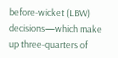before-wicket (LBW) decisions—which make up three-quarters of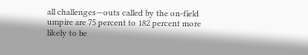all challenges—outs called by the on-field umpire are 75 percent to 182 percent more likely to be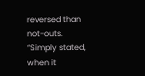reversed than not-outs. “Simply stated, when it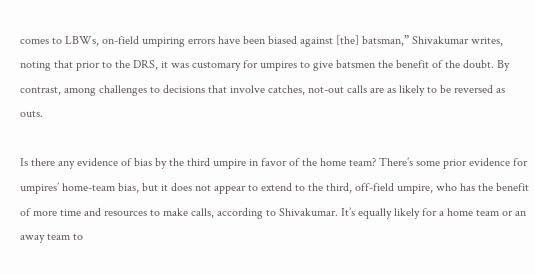comes to LBWs, on-field umpiring errors have been biased against [the] batsman,” Shivakumar writes, noting that prior to the DRS, it was customary for umpires to give batsmen the benefit of the doubt. By contrast, among challenges to decisions that involve catches, not-out calls are as likely to be reversed as outs.

Is there any evidence of bias by the third umpire in favor of the home team? There’s some prior evidence for umpires’ home-team bias, but it does not appear to extend to the third, off-field umpire, who has the benefit of more time and resources to make calls, according to Shivakumar. It’s equally likely for a home team or an away team to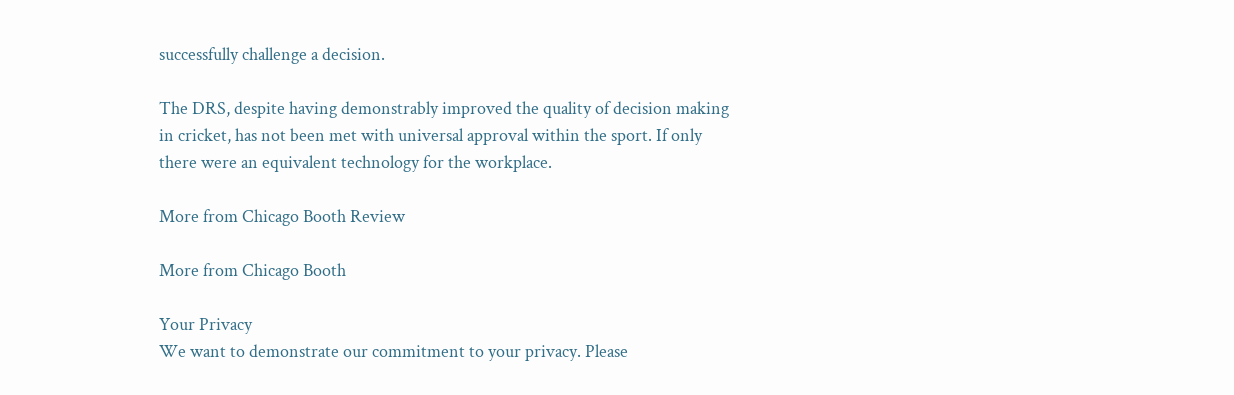successfully challenge a decision.

The DRS, despite having demonstrably improved the quality of decision making in cricket, has not been met with universal approval within the sport. If only there were an equivalent technology for the workplace.

More from Chicago Booth Review

More from Chicago Booth

Your Privacy
We want to demonstrate our commitment to your privacy. Please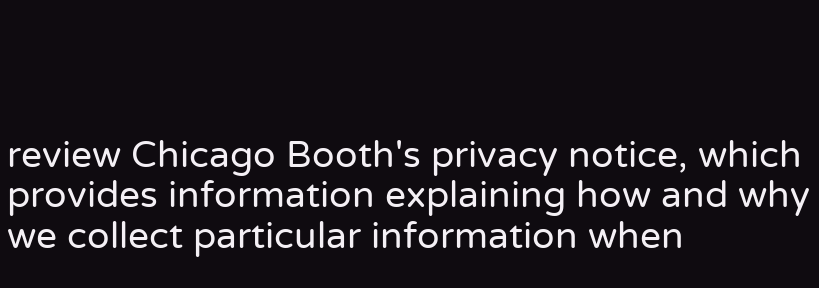review Chicago Booth's privacy notice, which provides information explaining how and why we collect particular information when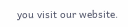you visit our website.